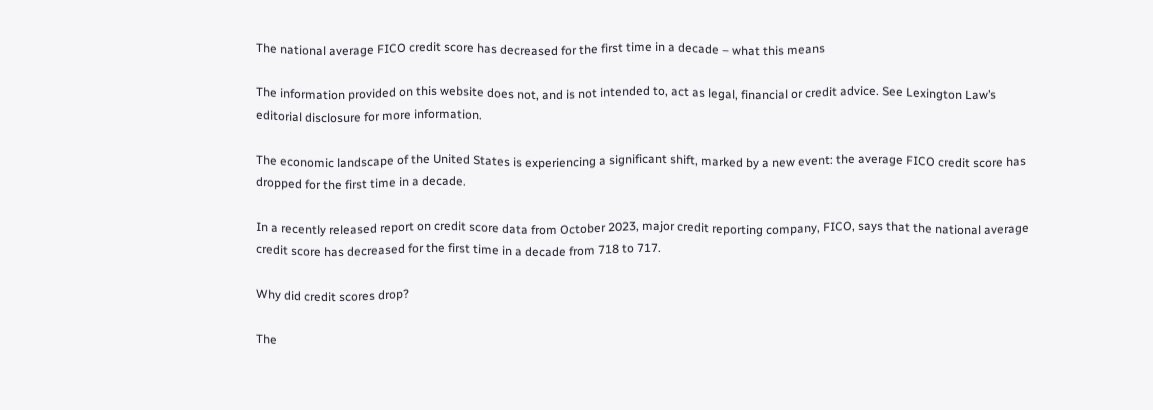The national average FICO credit score has decreased for the first time in a decade – what this means

The information provided on this website does not, and is not intended to, act as legal, financial or credit advice. See Lexington Law’s editorial disclosure for more information.

The economic landscape of the United States is experiencing a significant shift, marked by a new event: the average FICO credit score has dropped for the first time in a decade.

In a recently released report on credit score data from October 2023, major credit reporting company, FICO, says that the national average credit score has decreased for the first time in a decade from 718 to 717.

Why did credit scores drop?

The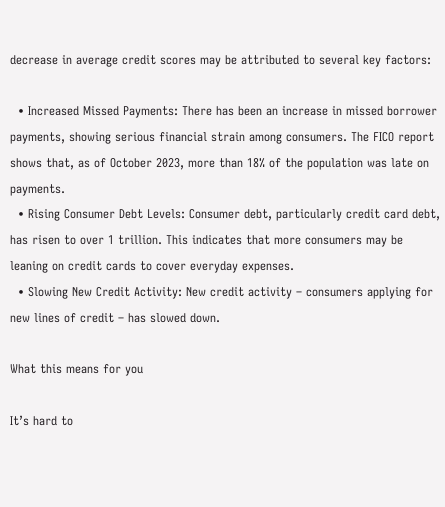decrease in average credit scores may be attributed to several key factors:

  • Increased Missed Payments: There has been an increase in missed borrower payments, showing serious financial strain among consumers. The FICO report shows that, as of October 2023, more than 18% of the population was late on payments.
  • Rising Consumer Debt Levels: Consumer debt, particularly credit card debt, has risen to over 1 trillion. This indicates that more consumers may be leaning on credit cards to cover everyday expenses.
  • Slowing New Credit Activity: New credit activity – consumers applying for new lines of credit – has slowed down.

What this means for you

It’s hard to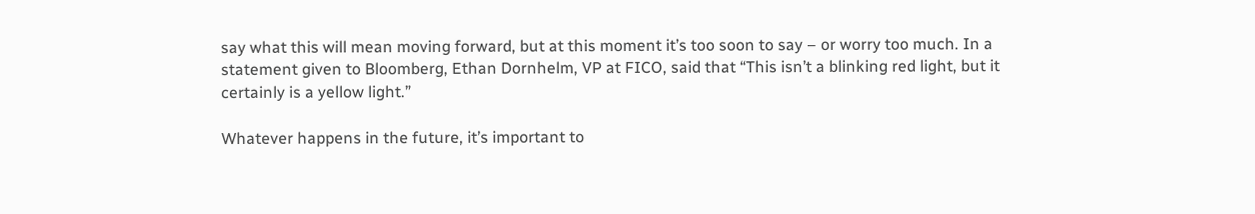say what this will mean moving forward, but at this moment it’s too soon to say – or worry too much. In a statement given to Bloomberg, Ethan Dornhelm, VP at FICO, said that “This isn’t a blinking red light, but it certainly is a yellow light.”

Whatever happens in the future, it’s important to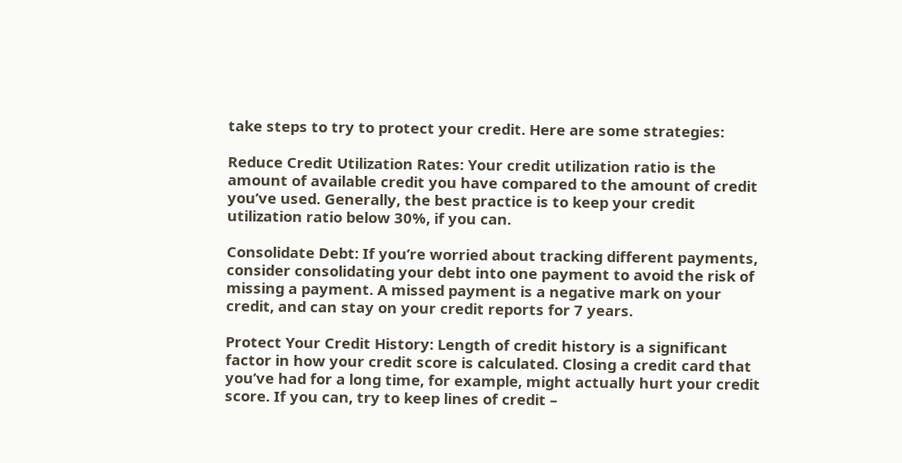take steps to try to protect your credit. Here are some strategies:

Reduce Credit Utilization Rates: Your credit utilization ratio is the amount of available credit you have compared to the amount of credit you’ve used. Generally, the best practice is to keep your credit utilization ratio below 30%, if you can.

Consolidate Debt: If you’re worried about tracking different payments, consider consolidating your debt into one payment to avoid the risk of missing a payment. A missed payment is a negative mark on your credit, and can stay on your credit reports for 7 years.

Protect Your Credit History: Length of credit history is a significant factor in how your credit score is calculated. Closing a credit card that you’ve had for a long time, for example, might actually hurt your credit score. If you can, try to keep lines of credit –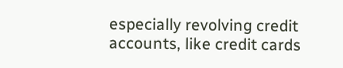especially revolving credit accounts, like credit cards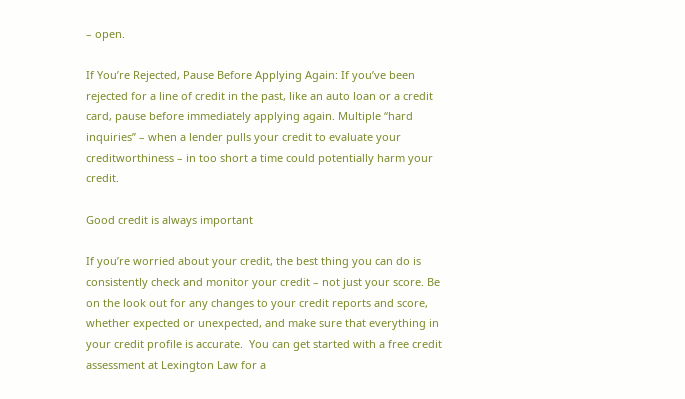– open.

If You’re Rejected, Pause Before Applying Again: If you’ve been rejected for a line of credit in the past, like an auto loan or a credit card, pause before immediately applying again. Multiple “hard inquiries” – when a lender pulls your credit to evaluate your creditworthiness – in too short a time could potentially harm your credit.

Good credit is always important

If you’re worried about your credit, the best thing you can do is consistently check and monitor your credit – not just your score. Be on the look out for any changes to your credit reports and score, whether expected or unexpected, and make sure that everything in your credit profile is accurate.  You can get started with a free credit assessment at Lexington Law for a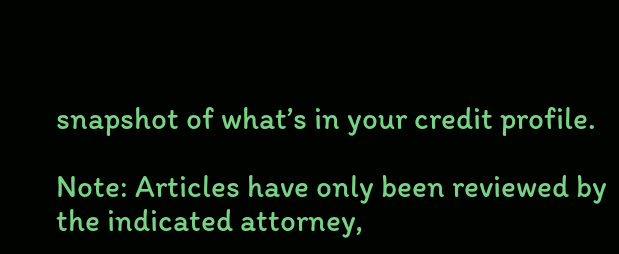snapshot of what’s in your credit profile.

Note: Articles have only been reviewed by the indicated attorney,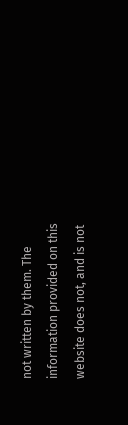not written by them. The information provided on this website does not, and is not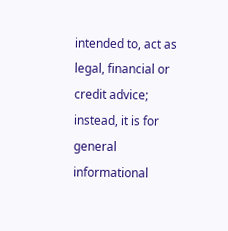intended to, act as legal, financial or credit advice; instead, it is for general informational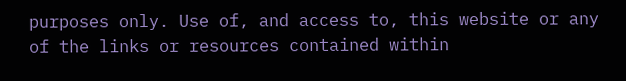purposes only. Use of, and access to, this website or any of the links or resources contained within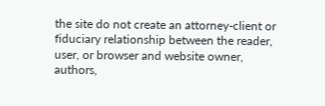the site do not create an attorney-client or fiduciary relationship between the reader, user, or browser and website owner, authors,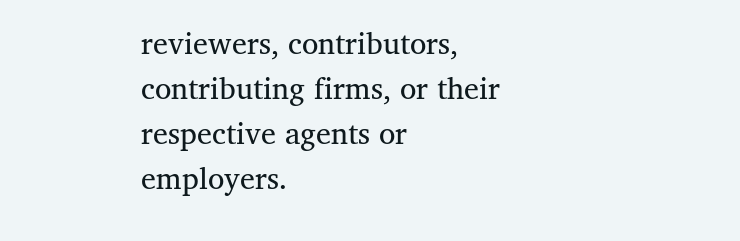reviewers, contributors, contributing firms, or their respective agents or employers.